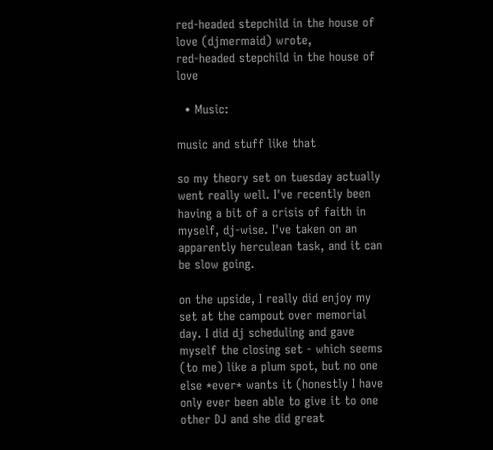red-headed stepchild in the house of love (djmermaid) wrote,
red-headed stepchild in the house of love

  • Music:

music and stuff like that

so my theory set on tuesday actually went really well. I've recently been having a bit of a crisis of faith in myself, dj-wise. I've taken on an apparently herculean task, and it can be slow going.

on the upside, I really did enjoy my set at the campout over memorial day. I did dj scheduling and gave myself the closing set - which seems (to me) like a plum spot, but no one else *ever* wants it (honestly I have only ever been able to give it to one other DJ and she did great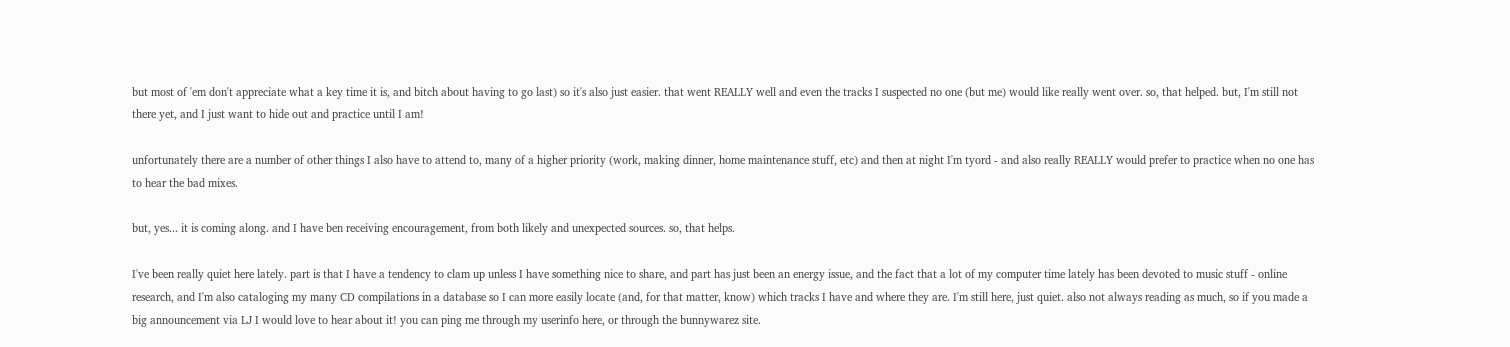but most of 'em don't appreciate what a key time it is, and bitch about having to go last) so it's also just easier. that went REALLY well and even the tracks I suspected no one (but me) would like really went over. so, that helped. but, I'm still not there yet, and I just want to hide out and practice until I am!

unfortunately there are a number of other things I also have to attend to, many of a higher priority (work, making dinner, home maintenance stuff, etc) and then at night I'm tyord - and also really REALLY would prefer to practice when no one has to hear the bad mixes.

but, yes... it is coming along. and I have ben receiving encouragement, from both likely and unexpected sources. so, that helps.

I've been really quiet here lately. part is that I have a tendency to clam up unless I have something nice to share, and part has just been an energy issue, and the fact that a lot of my computer time lately has been devoted to music stuff - online research, and I'm also cataloging my many CD compilations in a database so I can more easily locate (and, for that matter, know) which tracks I have and where they are. I'm still here, just quiet. also not always reading as much, so if you made a big announcement via LJ I would love to hear about it! you can ping me through my userinfo here, or through the bunnywarez site.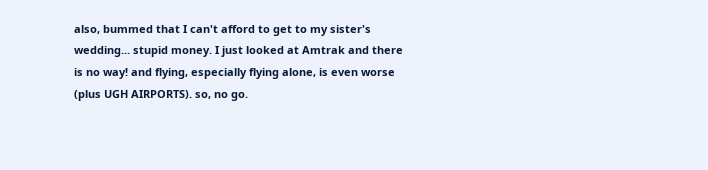also, bummed that I can't afford to get to my sister's wedding... stupid money. I just looked at Amtrak and there is no way! and flying, especially flying alone, is even worse (plus UGH AIRPORTS). so, no go.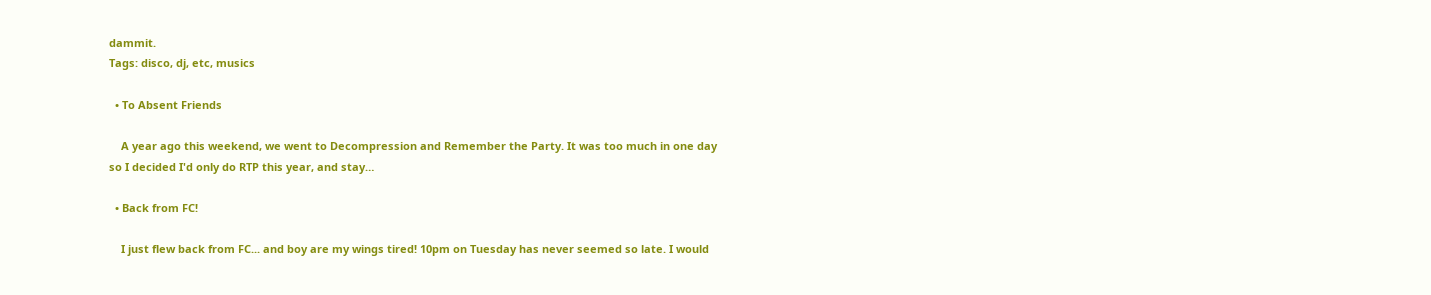dammit.
Tags: disco, dj, etc, musics

  • To Absent Friends

    A year ago this weekend, we went to Decompression and Remember the Party. It was too much in one day so I decided I'd only do RTP this year, and stay…

  • Back from FC!

    I just flew back from FC... and boy are my wings tired! 10pm on Tuesday has never seemed so late. I would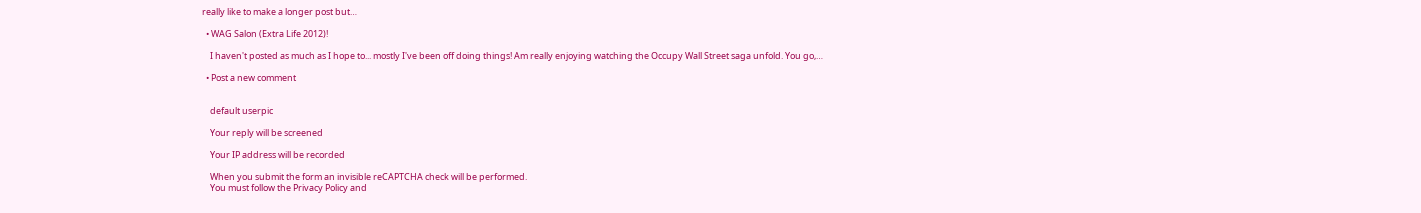really like to make a longer post but…

  • WAG Salon (Extra Life 2012)!

    I haven't posted as much as I hope to... mostly I've been off doing things! Am really enjoying watching the Occupy Wall Street saga unfold. You go,…

  • Post a new comment


    default userpic

    Your reply will be screened

    Your IP address will be recorded

    When you submit the form an invisible reCAPTCHA check will be performed.
    You must follow the Privacy Policy and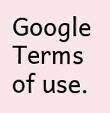Google Terms of use.